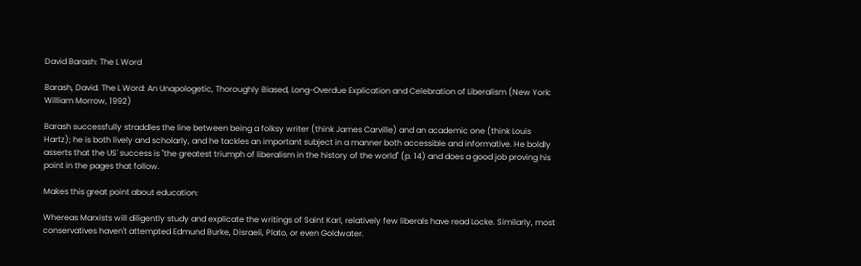David Barash: The L Word

Barash, David. The L Word: An Unapologetic, Thoroughly Biased, Long-Overdue Explication and Celebration of Liberalism (New York: William Morrow, 1992)

Barash successfully straddles the line between being a folksy writer (think James Carville) and an academic one (think Louis Hartz); he is both lively and scholarly, and he tackles an important subject in a manner both accessible and informative. He boldly asserts that the US' success is "the greatest triumph of liberalism in the history of the world" (p. 14) and does a good job proving his point in the pages that follow.

Makes this great point about education:

Whereas Marxists will diligently study and explicate the writings of Saint Karl, relatively few liberals have read Locke. Similarly, most conservatives haven't attempted Edmund Burke, Disraeli, Plato, or even Goldwater.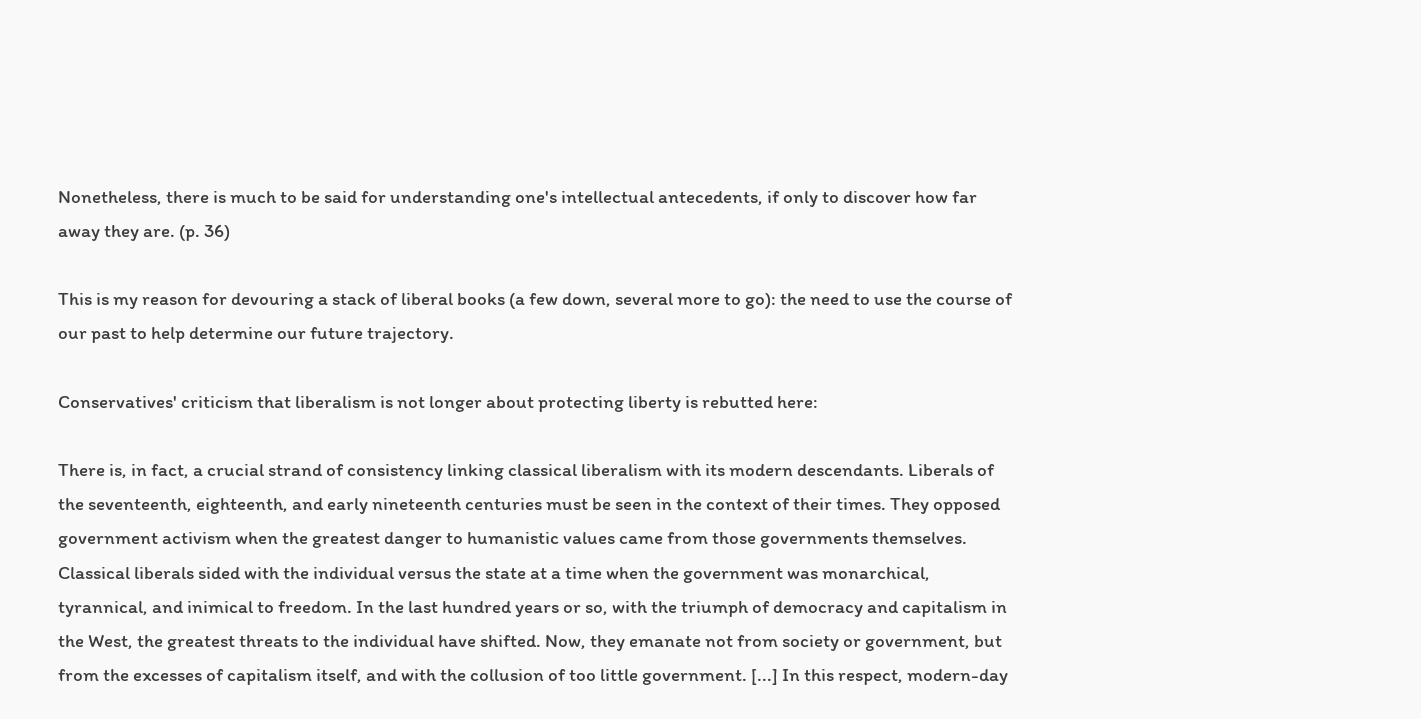Nonetheless, there is much to be said for understanding one's intellectual antecedents, if only to discover how far away they are. (p. 36)

This is my reason for devouring a stack of liberal books (a few down, several more to go): the need to use the course of our past to help determine our future trajectory.

Conservatives' criticism that liberalism is not longer about protecting liberty is rebutted here:

There is, in fact, a crucial strand of consistency linking classical liberalism with its modern descendants. Liberals of the seventeenth, eighteenth, and early nineteenth centuries must be seen in the context of their times. They opposed government activism when the greatest danger to humanistic values came from those governments themselves. Classical liberals sided with the individual versus the state at a time when the government was monarchical, tyrannical, and inimical to freedom. In the last hundred years or so, with the triumph of democracy and capitalism in the West, the greatest threats to the individual have shifted. Now, they emanate not from society or government, but from the excesses of capitalism itself, and with the collusion of too little government. [...] In this respect, modern-day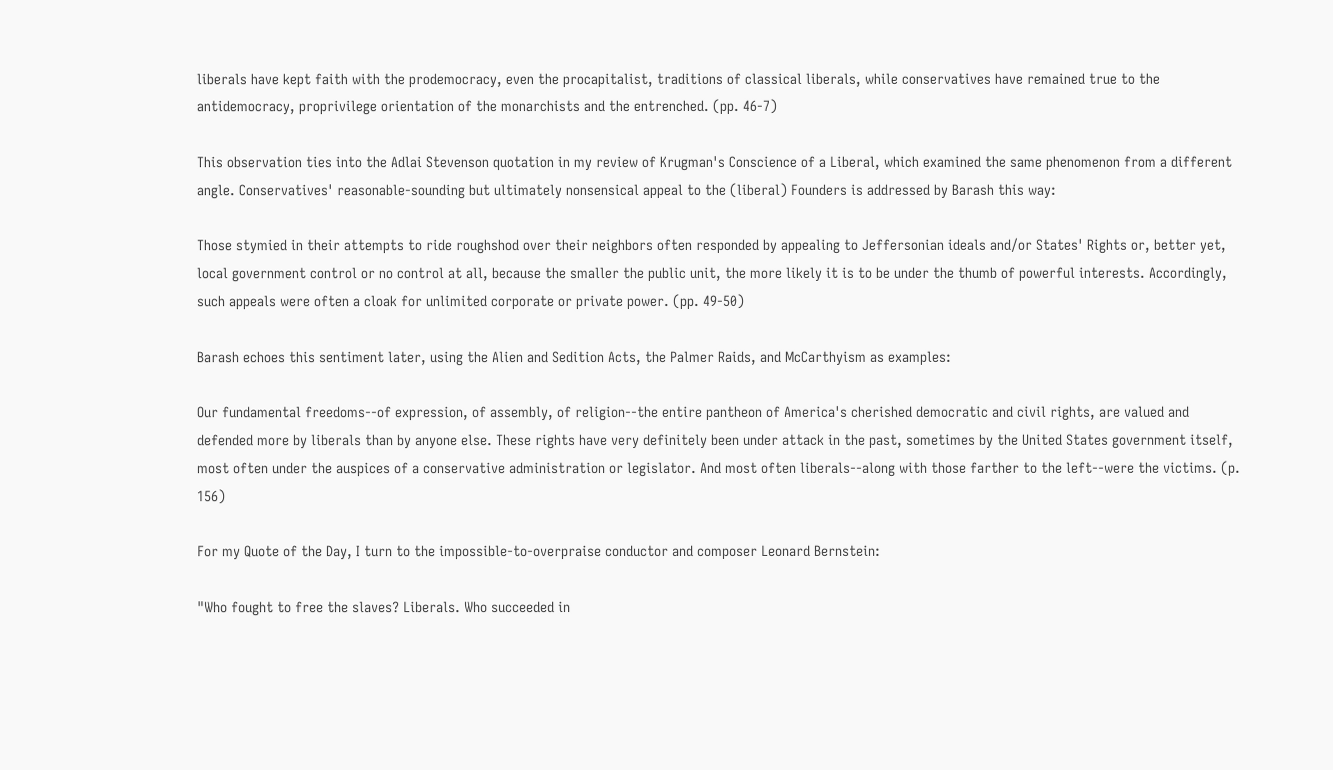liberals have kept faith with the prodemocracy, even the procapitalist, traditions of classical liberals, while conservatives have remained true to the antidemocracy, proprivilege orientation of the monarchists and the entrenched. (pp. 46-7)

This observation ties into the Adlai Stevenson quotation in my review of Krugman's Conscience of a Liberal, which examined the same phenomenon from a different angle. Conservatives' reasonable-sounding but ultimately nonsensical appeal to the (liberal) Founders is addressed by Barash this way:

Those stymied in their attempts to ride roughshod over their neighbors often responded by appealing to Jeffersonian ideals and/or States' Rights or, better yet, local government control or no control at all, because the smaller the public unit, the more likely it is to be under the thumb of powerful interests. Accordingly, such appeals were often a cloak for unlimited corporate or private power. (pp. 49-50)

Barash echoes this sentiment later, using the Alien and Sedition Acts, the Palmer Raids, and McCarthyism as examples:

Our fundamental freedoms--of expression, of assembly, of religion--the entire pantheon of America's cherished democratic and civil rights, are valued and defended more by liberals than by anyone else. These rights have very definitely been under attack in the past, sometimes by the United States government itself, most often under the auspices of a conservative administration or legislator. And most often liberals--along with those farther to the left--were the victims. (p. 156)

For my Quote of the Day, I turn to the impossible-to-overpraise conductor and composer Leonard Bernstein:

"Who fought to free the slaves? Liberals. Who succeeded in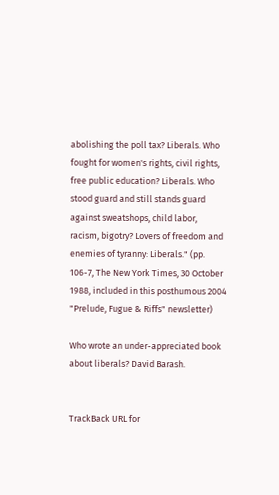abolishing the poll tax? Liberals. Who fought for women's rights, civil rights, free public education? Liberals. Who stood guard and still stands guard against sweatshops, child labor, racism, bigotry? Lovers of freedom and enemies of tyranny: Liberals." (pp. 106-7, The New York Times, 30 October 1988, included in this posthumous 2004 "Prelude, Fugue & Riffs" newsletter)

Who wrote an under-appreciated book about liberals? David Barash.


TrackBack URL for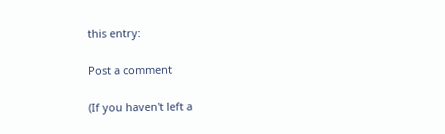this entry:

Post a comment

(If you haven't left a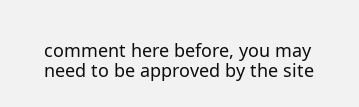comment here before, you may need to be approved by the site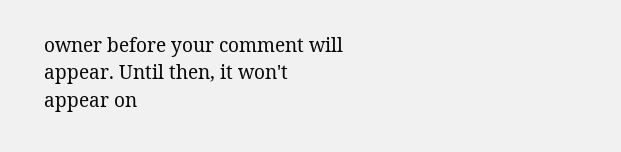owner before your comment will appear. Until then, it won't appear on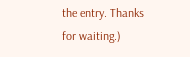the entry. Thanks for waiting.)